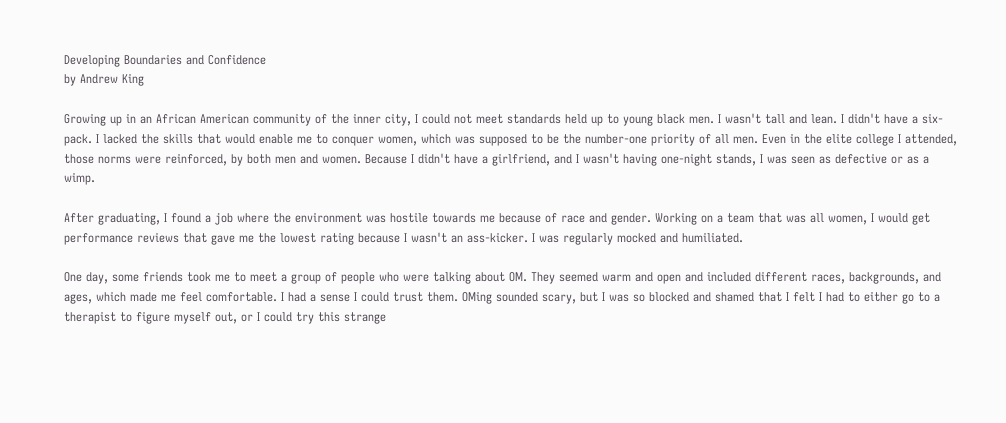Developing Boundaries and Confidence
by Andrew King

Growing up in an African American community of the inner city, I could not meet standards held up to young black men. I wasn't tall and lean. I didn't have a six-pack. I lacked the skills that would enable me to conquer women, which was supposed to be the number-one priority of all men. Even in the elite college I attended, those norms were reinforced, by both men and women. Because I didn't have a girlfriend, and I wasn't having one-night stands, I was seen as defective or as a wimp.

After graduating, I found a job where the environment was hostile towards me because of race and gender. Working on a team that was all women, I would get performance reviews that gave me the lowest rating because I wasn't an ass-kicker. I was regularly mocked and humiliated.

One day, some friends took me to meet a group of people who were talking about OM. They seemed warm and open and included different races, backgrounds, and ages, which made me feel comfortable. I had a sense I could trust them. OMing sounded scary, but I was so blocked and shamed that I felt I had to either go to a therapist to figure myself out, or I could try this strange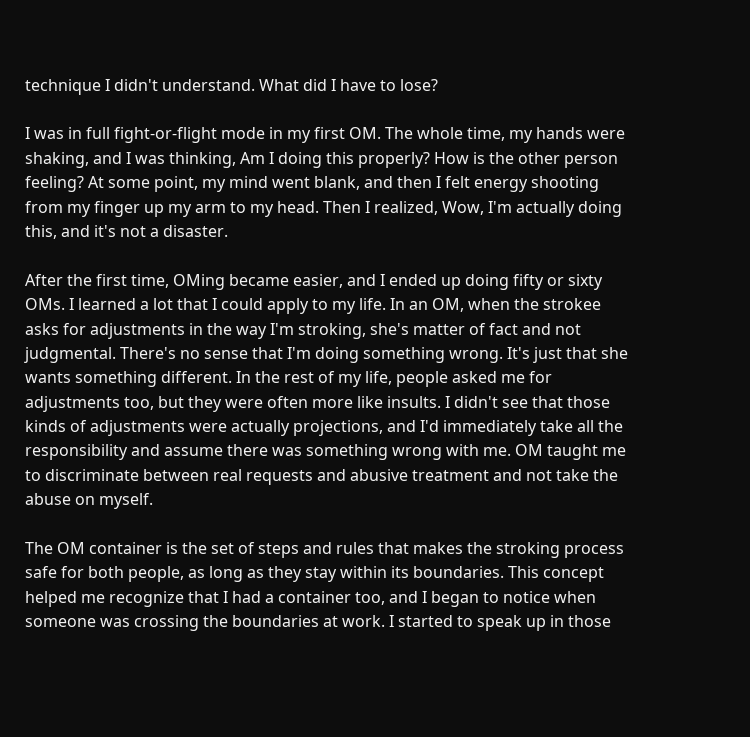technique I didn't understand. What did I have to lose?

I was in full fight-or-flight mode in my first OM. The whole time, my hands were shaking, and I was thinking, Am I doing this properly? How is the other person feeling? At some point, my mind went blank, and then I felt energy shooting from my finger up my arm to my head. Then I realized, Wow, I'm actually doing this, and it's not a disaster.

After the first time, OMing became easier, and I ended up doing fifty or sixty OMs. I learned a lot that I could apply to my life. In an OM, when the strokee asks for adjustments in the way I'm stroking, she's matter of fact and not judgmental. There's no sense that I'm doing something wrong. It's just that she wants something different. In the rest of my life, people asked me for adjustments too, but they were often more like insults. I didn't see that those kinds of adjustments were actually projections, and I'd immediately take all the responsibility and assume there was something wrong with me. OM taught me to discriminate between real requests and abusive treatment and not take the abuse on myself.

The OM container is the set of steps and rules that makes the stroking process safe for both people, as long as they stay within its boundaries. This concept helped me recognize that I had a container too, and I began to notice when someone was crossing the boundaries at work. I started to speak up in those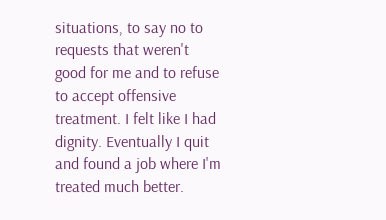situations, to say no to requests that weren't good for me and to refuse to accept offensive treatment. I felt like I had dignity. Eventually I quit and found a job where I'm treated much better.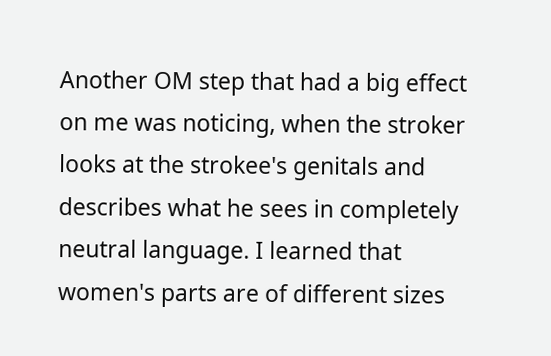Another OM step that had a big effect on me was noticing, when the stroker looks at the strokee's genitals and describes what he sees in completely neutral language. I learned that women's parts are of different sizes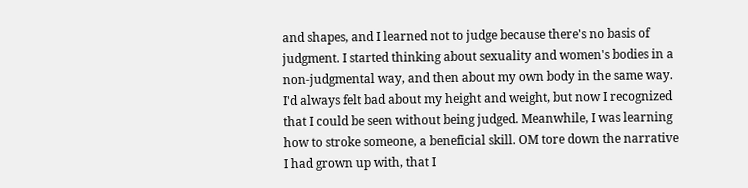and shapes, and I learned not to judge because there's no basis of judgment. I started thinking about sexuality and women's bodies in a non-judgmental way, and then about my own body in the same way. I'd always felt bad about my height and weight, but now I recognized that I could be seen without being judged. Meanwhile, I was learning how to stroke someone, a beneficial skill. OM tore down the narrative I had grown up with, that I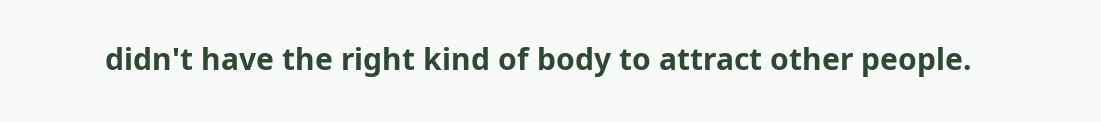didn't have the right kind of body to attract other people.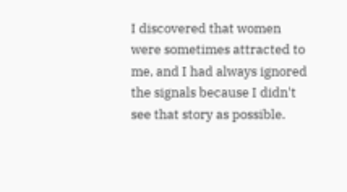I discovered that women were sometimes attracted to me, and I had always ignored the signals because I didn't see that story as possible.